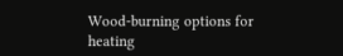Wood-burning options for heating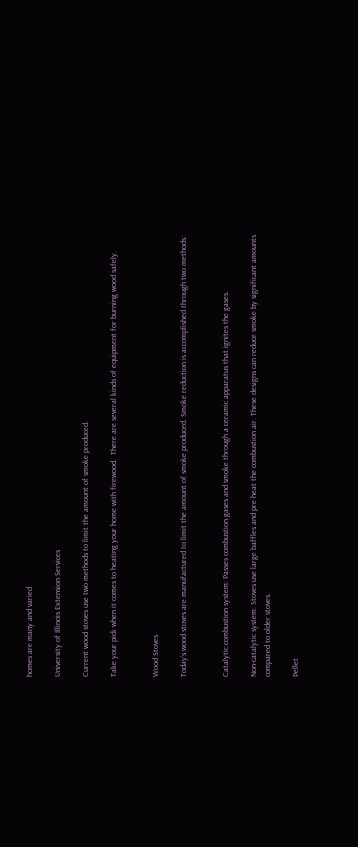homes are many and varied

University of Illinois Extension Services

Current wood stoves use two methods to limit the amount of smoke produced.

Take your pick when it comes to heating your home with firewood.  There are several kinds of equipment for burning wood safely.


Wood Stoves

Today’s wood stoves are manufactured to limit the amount of smoke produced. Smoke reduction is accomplished through two methods:


Catalytic combustion system: Passes combustion gases and smoke through a ceramic apparatus that ignites the gases.

Non-catalytic system: Stoves use large baffles and pre heat the combustion air. These designs can reduce smoke by significant amounts compared to older stoves.

Pellet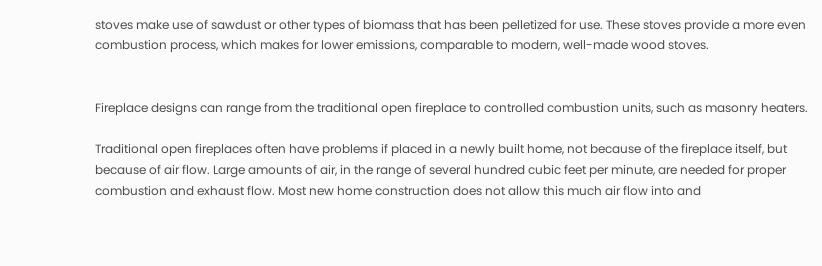stoves make use of sawdust or other types of biomass that has been pelletized for use. These stoves provide a more even combustion process, which makes for lower emissions, comparable to modern, well-made wood stoves.


Fireplace designs can range from the traditional open fireplace to controlled combustion units, such as masonry heaters.

Traditional open fireplaces often have problems if placed in a newly built home, not because of the fireplace itself, but because of air flow. Large amounts of air, in the range of several hundred cubic feet per minute, are needed for proper combustion and exhaust flow. Most new home construction does not allow this much air flow into and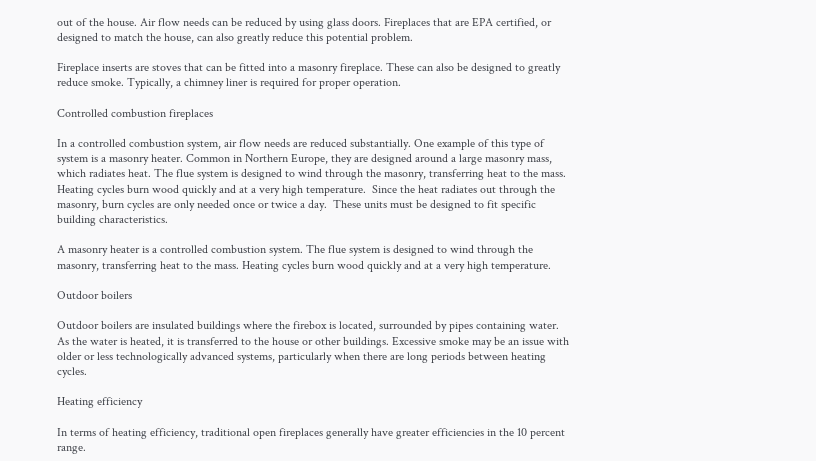out of the house. Air flow needs can be reduced by using glass doors. Fireplaces that are EPA certified, or designed to match the house, can also greatly reduce this potential problem.

Fireplace inserts are stoves that can be fitted into a masonry fireplace. These can also be designed to greatly reduce smoke. Typically, a chimney liner is required for proper operation.

Controlled combustion fireplaces

In a controlled combustion system, air flow needs are reduced substantially. One example of this type of system is a masonry heater. Common in Northern Europe, they are designed around a large masonry mass, which radiates heat. The flue system is designed to wind through the masonry, transferring heat to the mass.  Heating cycles burn wood quickly and at a very high temperature.  Since the heat radiates out through the masonry, burn cycles are only needed once or twice a day.  These units must be designed to fit specific building characteristics.

A masonry heater is a controlled combustion system. The flue system is designed to wind through the masonry, transferring heat to the mass. Heating cycles burn wood quickly and at a very high temperature.

Outdoor boilers

Outdoor boilers are insulated buildings where the firebox is located, surrounded by pipes containing water. As the water is heated, it is transferred to the house or other buildings. Excessive smoke may be an issue with older or less technologically advanced systems, particularly when there are long periods between heating cycles.

Heating efficiency

In terms of heating efficiency, traditional open fireplaces generally have greater efficiencies in the 10 percent range.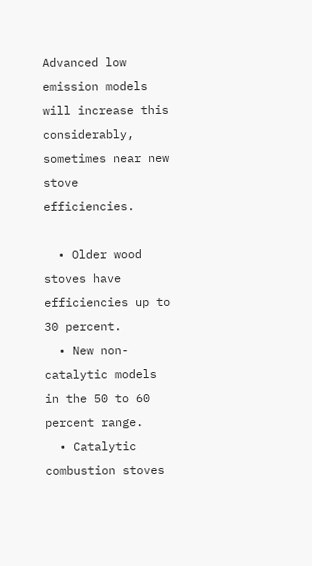Advanced low emission models will increase this considerably, sometimes near new stove efficiencies.

  • Older wood stoves have efficiencies up to 30 percent.
  • New non-catalytic models in the 50 to 60 percent range.
  • Catalytic combustion stoves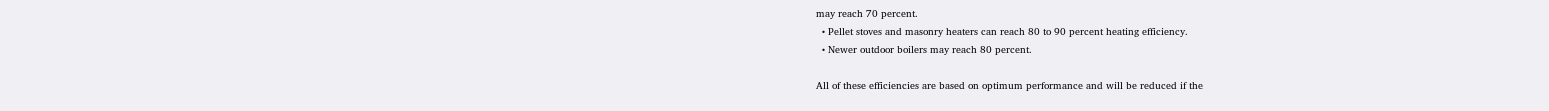may reach 70 percent.
  • Pellet stoves and masonry heaters can reach 80 to 90 percent heating efficiency.
  • Newer outdoor boilers may reach 80 percent.

All of these efficiencies are based on optimum performance and will be reduced if the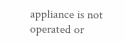appliance is not operated or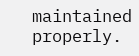maintained properly.